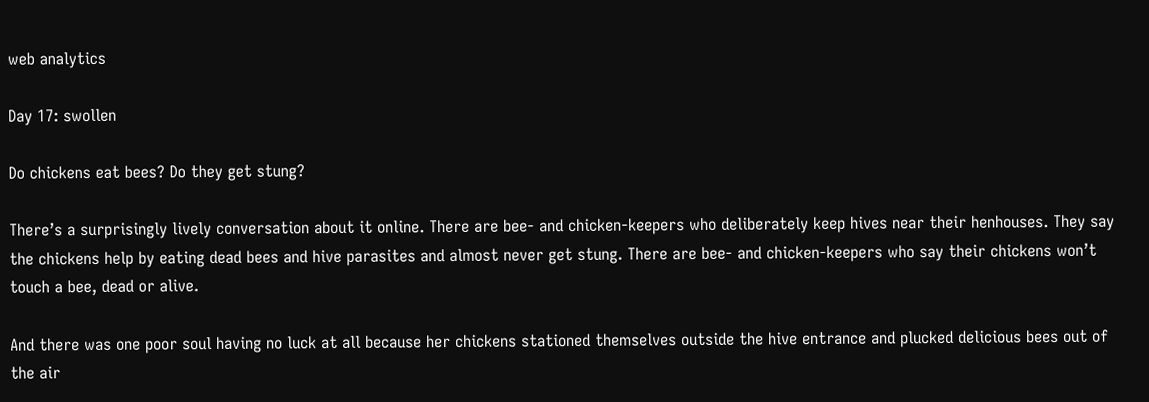web analytics

Day 17: swollen

Do chickens eat bees? Do they get stung?

There’s a surprisingly lively conversation about it online. There are bee- and chicken-keepers who deliberately keep hives near their henhouses. They say the chickens help by eating dead bees and hive parasites and almost never get stung. There are bee- and chicken-keepers who say their chickens won’t touch a bee, dead or alive.

And there was one poor soul having no luck at all because her chickens stationed themselves outside the hive entrance and plucked delicious bees out of the air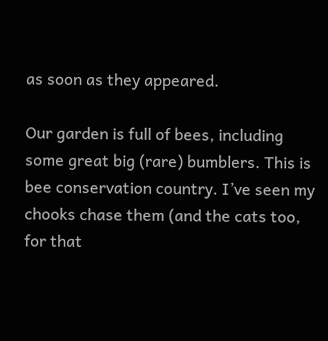as soon as they appeared.

Our garden is full of bees, including some great big (rare) bumblers. This is bee conservation country. I’ve seen my chooks chase them (and the cats too, for that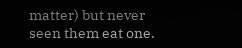matter) but never seen them eat one.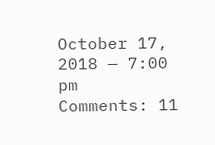October 17, 2018 — 7:00 pm
Comments: 11